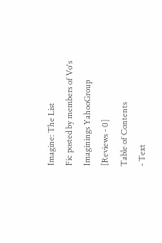Imagine: The List
Fic posted by members of Vo's Imaginings YahooGroup
[Reviews - 0]
Table of Contents
- Text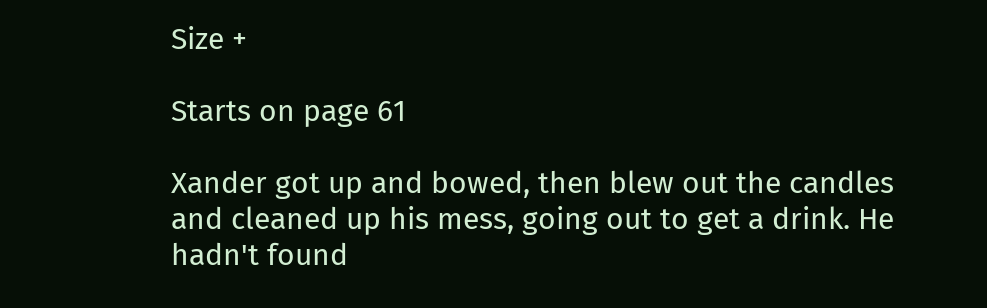Size +

Starts on page 61

Xander got up and bowed, then blew out the candles
and cleaned up his mess, going out to get a drink. He
hadn't found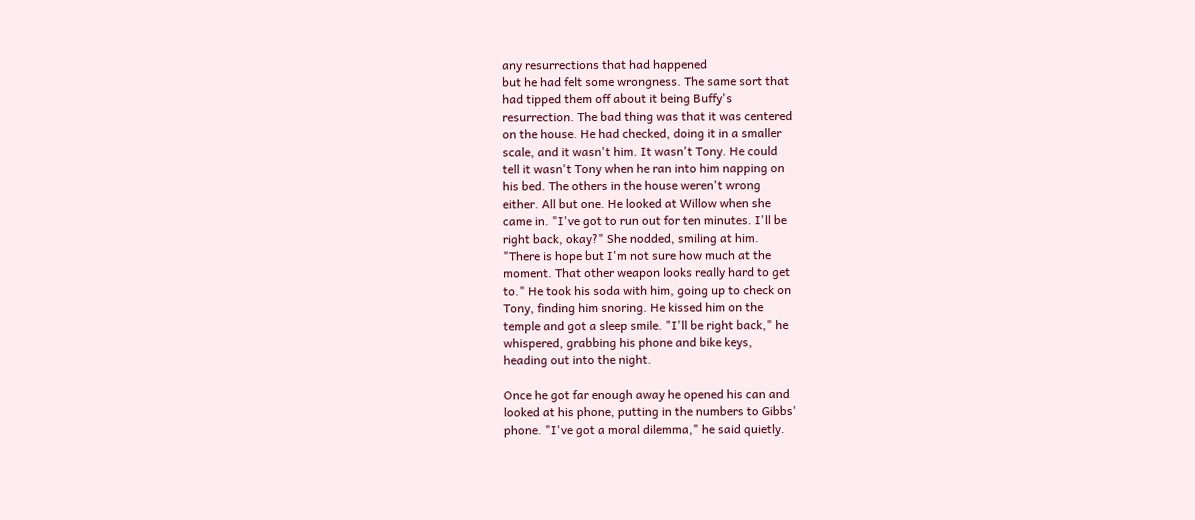any resurrections that had happened
but he had felt some wrongness. The same sort that
had tipped them off about it being Buffy's
resurrection. The bad thing was that it was centered
on the house. He had checked, doing it in a smaller
scale, and it wasn't him. It wasn't Tony. He could
tell it wasn't Tony when he ran into him napping on
his bed. The others in the house weren't wrong
either. All but one. He looked at Willow when she
came in. "I've got to run out for ten minutes. I'll be
right back, okay?" She nodded, smiling at him.
"There is hope but I'm not sure how much at the
moment. That other weapon looks really hard to get
to." He took his soda with him, going up to check on
Tony, finding him snoring. He kissed him on the
temple and got a sleep smile. "I'll be right back," he
whispered, grabbing his phone and bike keys,
heading out into the night.

Once he got far enough away he opened his can and
looked at his phone, putting in the numbers to Gibbs'
phone. "I've got a moral dilemma," he said quietly.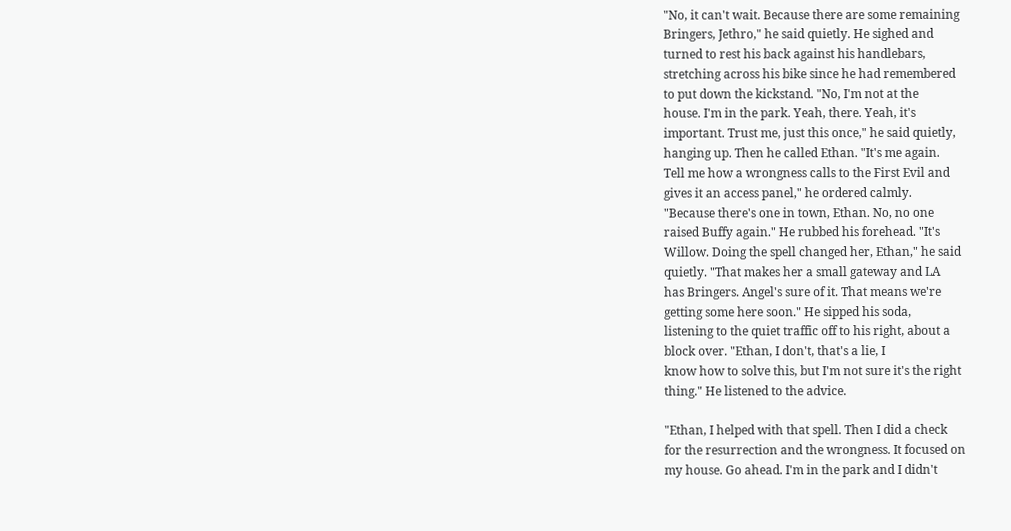"No, it can't wait. Because there are some remaining
Bringers, Jethro," he said quietly. He sighed and
turned to rest his back against his handlebars,
stretching across his bike since he had remembered
to put down the kickstand. "No, I'm not at the
house. I'm in the park. Yeah, there. Yeah, it's
important. Trust me, just this once," he said quietly,
hanging up. Then he called Ethan. "It's me again.
Tell me how a wrongness calls to the First Evil and
gives it an access panel," he ordered calmly.
"Because there's one in town, Ethan. No, no one
raised Buffy again." He rubbed his forehead. "It's
Willow. Doing the spell changed her, Ethan," he said
quietly. "That makes her a small gateway and LA
has Bringers. Angel's sure of it. That means we're
getting some here soon." He sipped his soda,
listening to the quiet traffic off to his right, about a
block over. "Ethan, I don't, that's a lie, I
know how to solve this, but I'm not sure it's the right
thing." He listened to the advice.

"Ethan, I helped with that spell. Then I did a check
for the resurrection and the wrongness. It focused on
my house. Go ahead. I'm in the park and I didn't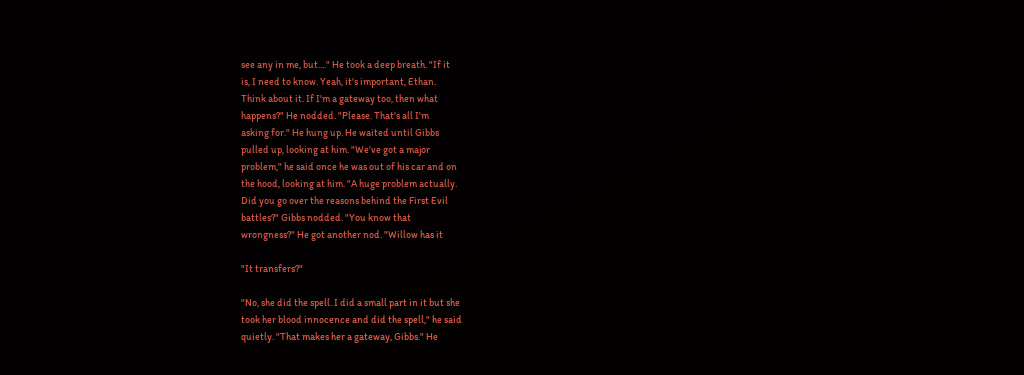see any in me, but...." He took a deep breath. "If it
is, I need to know. Yeah, it's important, Ethan.
Think about it. If I'm a gateway too, then what
happens?" He nodded. "Please. That's all I'm
asking for." He hung up. He waited until Gibbs
pulled up, looking at him. "We've got a major
problem," he said once he was out of his car and on
the hood, looking at him. "A huge problem actually.
Did you go over the reasons behind the First Evil
battles?" Gibbs nodded. "You know that
wrongness?" He got another nod. "Willow has it

"It transfers?"

"No, she did the spell. I did a small part in it but she
took her blood innocence and did the spell," he said
quietly. "That makes her a gateway, Gibbs." He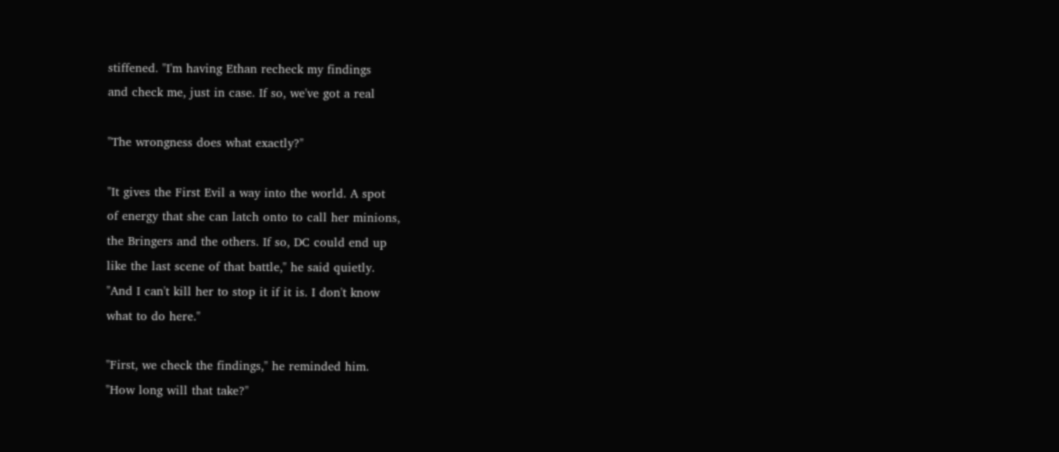stiffened. "I'm having Ethan recheck my findings
and check me, just in case. If so, we've got a real

"The wrongness does what exactly?"

"It gives the First Evil a way into the world. A spot
of energy that she can latch onto to call her minions,
the Bringers and the others. If so, DC could end up
like the last scene of that battle," he said quietly.
"And I can't kill her to stop it if it is. I don't know
what to do here."

"First, we check the findings," he reminded him.
"How long will that take?"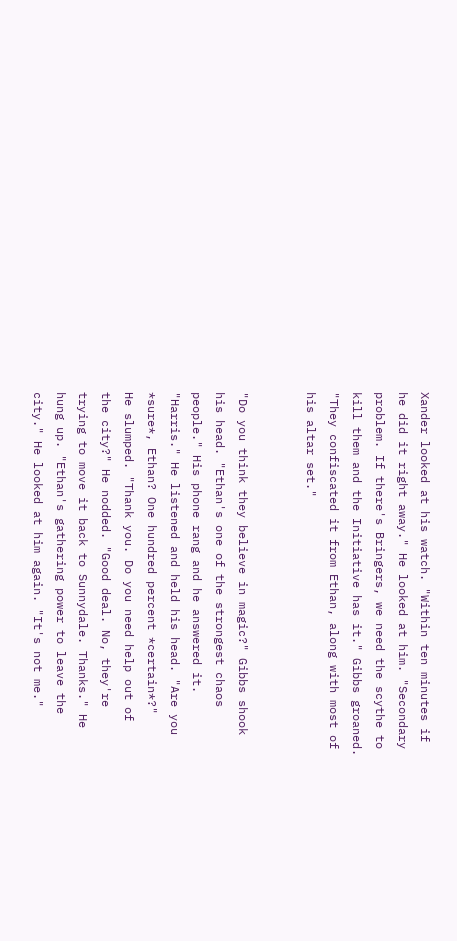Xander looked at his watch. "Within ten minutes if
he did it right away." He looked at him. "Secondary
problem. If there's Bringers, we need the scythe to
kill them and the Initiative has it." Gibbs groaned.
"They confiscated it from Ethan, along with most of
his altar set."


"Do you think they believe in magic?" Gibbs shook
his head. "Ethan's one of the strongest chaos
people." His phone rang and he answered it.
"Harris." He listened and held his head. "Are you
*sure*, Ethan? One hundred percent *certain*?"
He slumped. "Thank you. Do you need help out of
the city?" He nodded. "Good deal. No, they're
trying to move it back to Sunnydale. Thanks." He
hung up. "Ethan's gathering power to leave the
city." He looked at him again. "It's not me."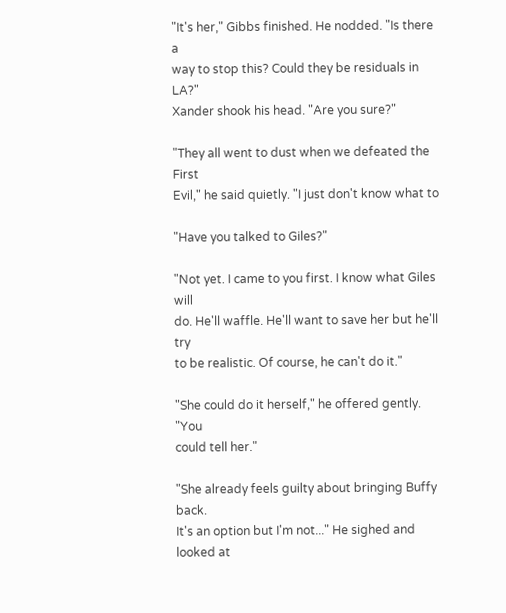"It's her," Gibbs finished. He nodded. "Is there a
way to stop this? Could they be residuals in LA?"
Xander shook his head. "Are you sure?"

"They all went to dust when we defeated the First
Evil," he said quietly. "I just don't know what to

"Have you talked to Giles?"

"Not yet. I came to you first. I know what Giles will
do. He'll waffle. He'll want to save her but he'll try
to be realistic. Of course, he can't do it."

"She could do it herself," he offered gently. "You
could tell her."

"She already feels guilty about bringing Buffy back.
It's an option but I'm not..." He sighed and looked at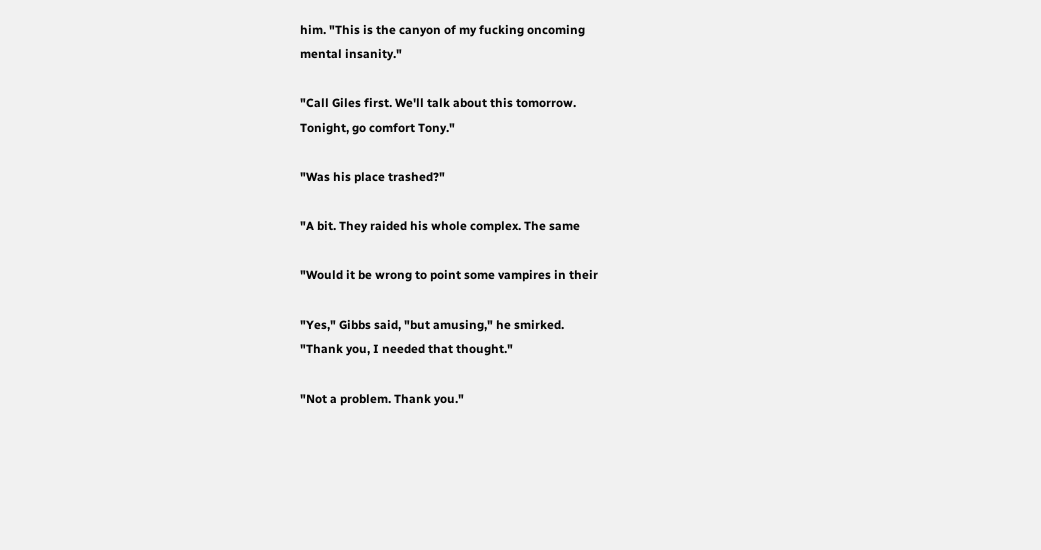him. "This is the canyon of my fucking oncoming
mental insanity."

"Call Giles first. We'll talk about this tomorrow.
Tonight, go comfort Tony."

"Was his place trashed?"

"A bit. They raided his whole complex. The same

"Would it be wrong to point some vampires in their

"Yes," Gibbs said, "but amusing," he smirked.
"Thank you, I needed that thought."

"Not a problem. Thank you."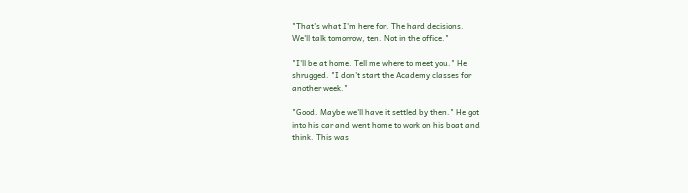"That's what I'm here for. The hard decisions.
We'll talk tomorrow, ten. Not in the office."

"I'll be at home. Tell me where to meet you." He
shrugged. "I don't start the Academy classes for
another week."

"Good. Maybe we'll have it settled by then." He got
into his car and went home to work on his boat and
think. This was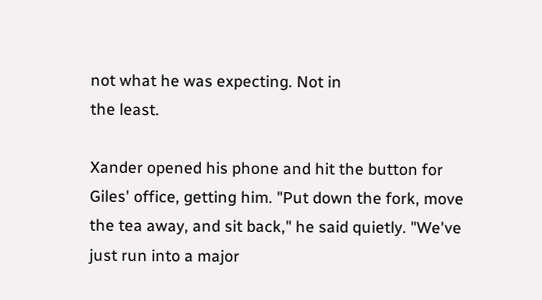not what he was expecting. Not in
the least.

Xander opened his phone and hit the button for
Giles' office, getting him. "Put down the fork, move
the tea away, and sit back," he said quietly. "We've
just run into a major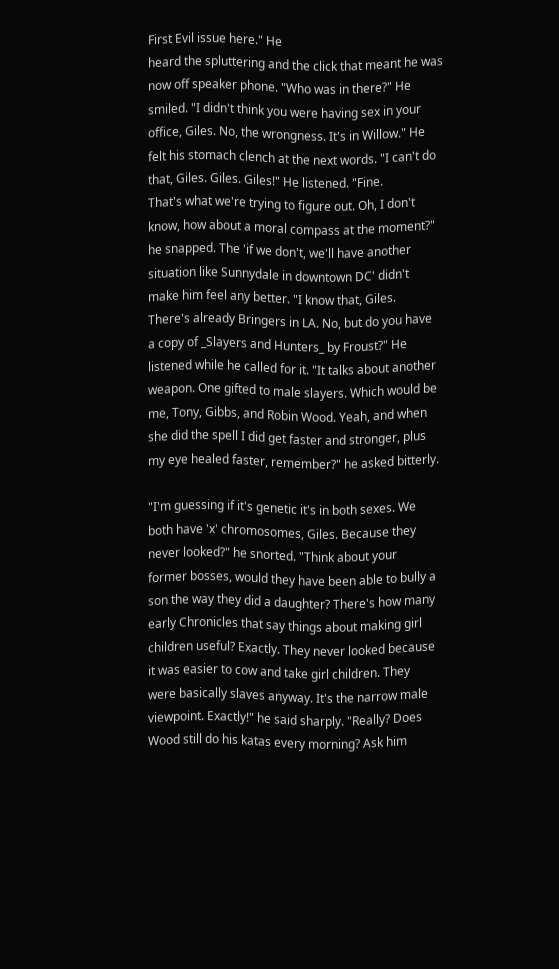First Evil issue here." He
heard the spluttering and the click that meant he was
now off speaker phone. "Who was in there?" He
smiled. "I didn't think you were having sex in your
office, Giles. No, the wrongness. It's in Willow." He
felt his stomach clench at the next words. "I can't do
that, Giles. Giles. Giles!" He listened. "Fine.
That's what we're trying to figure out. Oh, I don't
know, how about a moral compass at the moment?"
he snapped. The 'if we don't, we'll have another
situation like Sunnydale in downtown DC' didn't
make him feel any better. "I know that, Giles.
There's already Bringers in LA. No, but do you have
a copy of _Slayers and Hunters_ by Froust?" He
listened while he called for it. "It talks about another
weapon. One gifted to male slayers. Which would be
me, Tony, Gibbs, and Robin Wood. Yeah, and when
she did the spell I did get faster and stronger, plus
my eye healed faster, remember?" he asked bitterly.

"I'm guessing if it's genetic it's in both sexes. We
both have 'x' chromosomes, Giles. Because they
never looked?" he snorted. "Think about your
former bosses, would they have been able to bully a
son the way they did a daughter? There's how many
early Chronicles that say things about making girl
children useful? Exactly. They never looked because
it was easier to cow and take girl children. They
were basically slaves anyway. It's the narrow male
viewpoint. Exactly!" he said sharply. "Really? Does
Wood still do his katas every morning? Ask him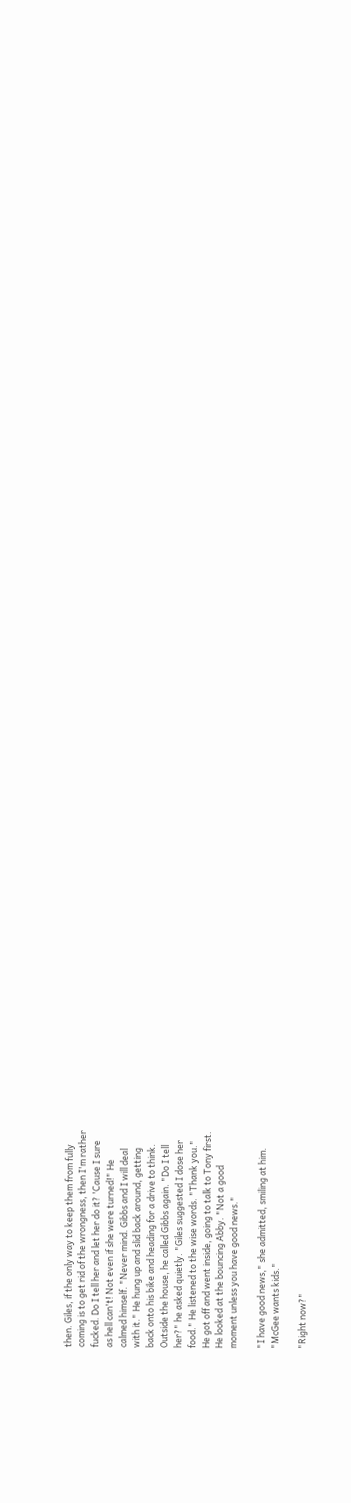then. Giles, if the only way to keep them from fully
coming is to get rid of the wrongness, then I'm rather
fucked. Do I tell her and let her do it? 'Cause I sure
as hell can't! Not even if she were turned!" He
calmed himself. "Never mind. Gibbs and I will deal
with it." He hung up and slid back around, getting
back onto his bike and heading for a drive to think.
Outside the house, he called Gibbs again. "Do I tell
her?" he asked quietly. "Giles suggested I dose her
food." He listened to the wise words. "Thank you."
He got off and went inside, going to talk to Tony first.
He looked at the bouncing Abby. "Not a good
moment unless you have good news."

"I have good news," she admitted, smiling at him.
"McGee wants kids."

"Right now?"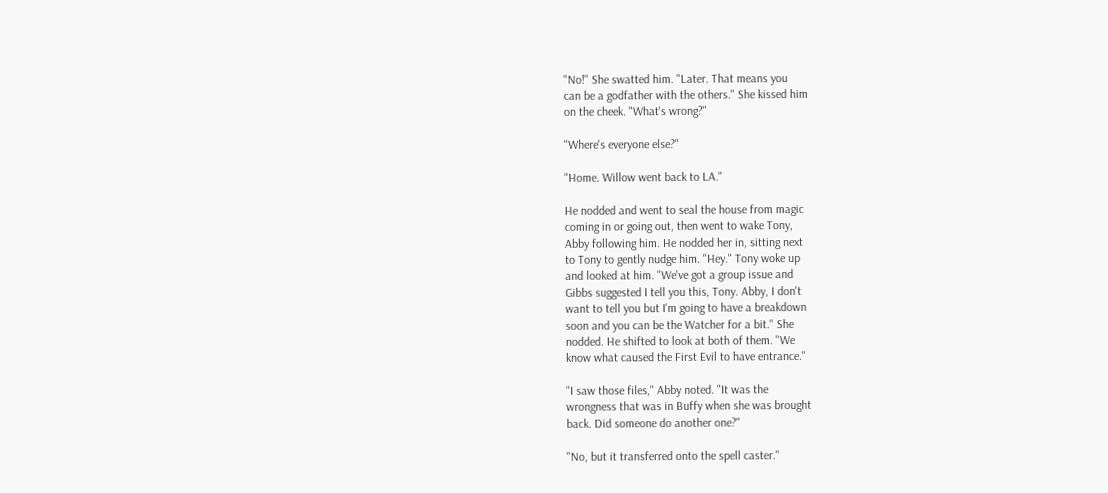"No!" She swatted him. "Later. That means you
can be a godfather with the others." She kissed him
on the cheek. "What's wrong?"

"Where's everyone else?"

"Home. Willow went back to LA."

He nodded and went to seal the house from magic
coming in or going out, then went to wake Tony,
Abby following him. He nodded her in, sitting next
to Tony to gently nudge him. "Hey." Tony woke up
and looked at him. "We've got a group issue and
Gibbs suggested I tell you this, Tony. Abby, I don't
want to tell you but I'm going to have a breakdown
soon and you can be the Watcher for a bit." She
nodded. He shifted to look at both of them. "We
know what caused the First Evil to have entrance."

"I saw those files," Abby noted. "It was the
wrongness that was in Buffy when she was brought
back. Did someone do another one?"

"No, but it transferred onto the spell caster."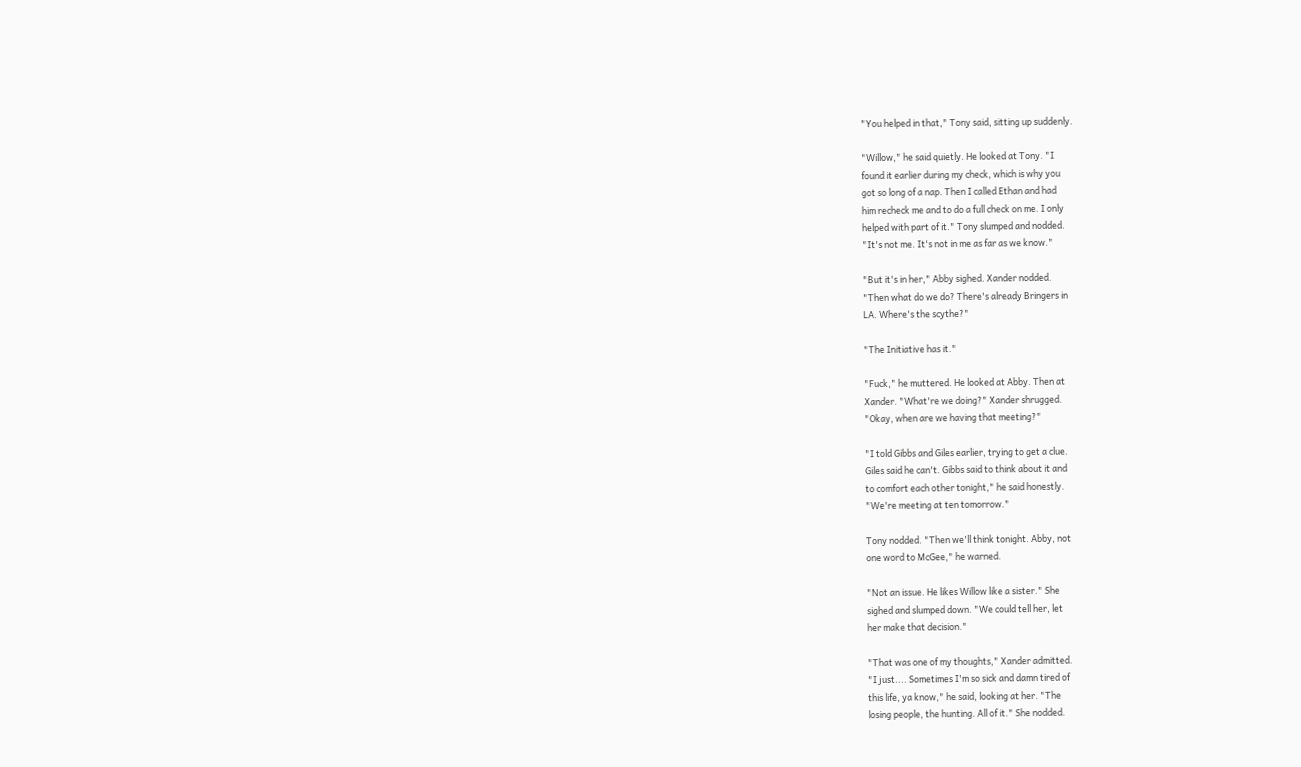"You helped in that," Tony said, sitting up suddenly.

"Willow," he said quietly. He looked at Tony. "I
found it earlier during my check, which is why you
got so long of a nap. Then I called Ethan and had
him recheck me and to do a full check on me. I only
helped with part of it." Tony slumped and nodded.
"It's not me. It's not in me as far as we know."

"But it's in her," Abby sighed. Xander nodded.
"Then what do we do? There's already Bringers in
LA. Where's the scythe?"

"The Initiative has it."

"Fuck," he muttered. He looked at Abby. Then at
Xander. "What're we doing?" Xander shrugged.
"Okay, when are we having that meeting?"

"I told Gibbs and Giles earlier, trying to get a clue.
Giles said he can't. Gibbs said to think about it and
to comfort each other tonight," he said honestly.
"We're meeting at ten tomorrow."

Tony nodded. "Then we'll think tonight. Abby, not
one word to McGee," he warned.

"Not an issue. He likes Willow like a sister." She
sighed and slumped down. "We could tell her, let
her make that decision."

"That was one of my thoughts," Xander admitted.
"I just.... Sometimes I'm so sick and damn tired of
this life, ya know," he said, looking at her. "The
losing people, the hunting. All of it." She nodded.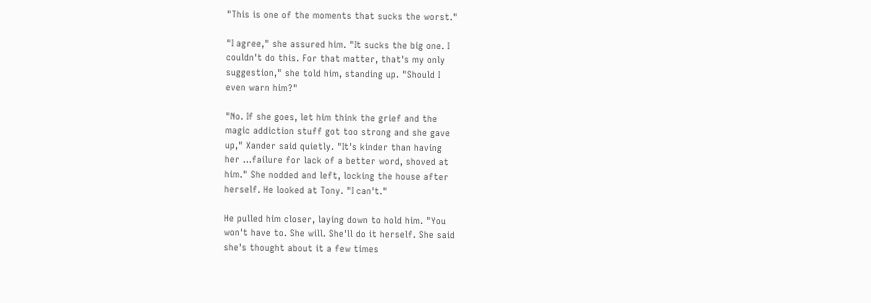"This is one of the moments that sucks the worst."

"I agree," she assured him. "It sucks the big one. I
couldn't do this. For that matter, that's my only
suggestion," she told him, standing up. "Should I
even warn him?"

"No. If she goes, let him think the grief and the
magic addiction stuff got too strong and she gave
up," Xander said quietly. "It's kinder than having
her ...failure for lack of a better word, shoved at
him." She nodded and left, locking the house after
herself. He looked at Tony. "I can't."

He pulled him closer, laying down to hold him. "You
won't have to. She will. She'll do it herself. She said
she's thought about it a few times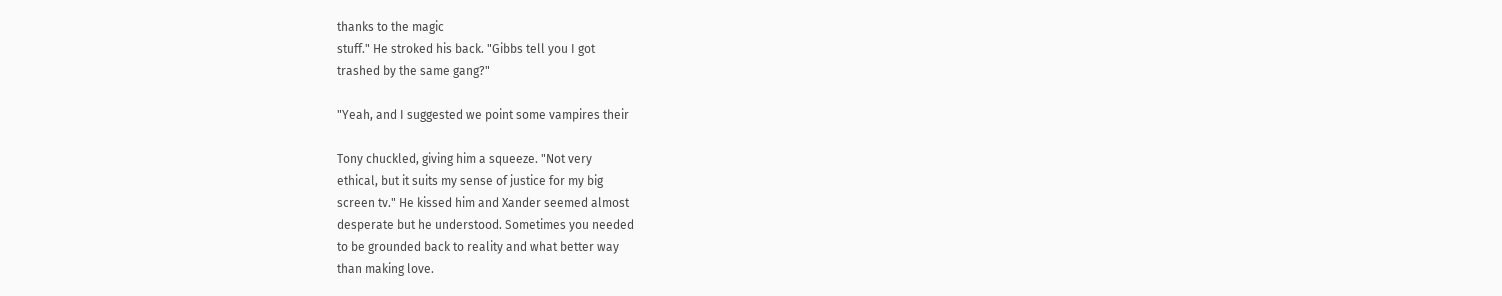thanks to the magic
stuff." He stroked his back. "Gibbs tell you I got
trashed by the same gang?"

"Yeah, and I suggested we point some vampires their

Tony chuckled, giving him a squeeze. "Not very
ethical, but it suits my sense of justice for my big
screen tv." He kissed him and Xander seemed almost
desperate but he understood. Sometimes you needed
to be grounded back to reality and what better way
than making love.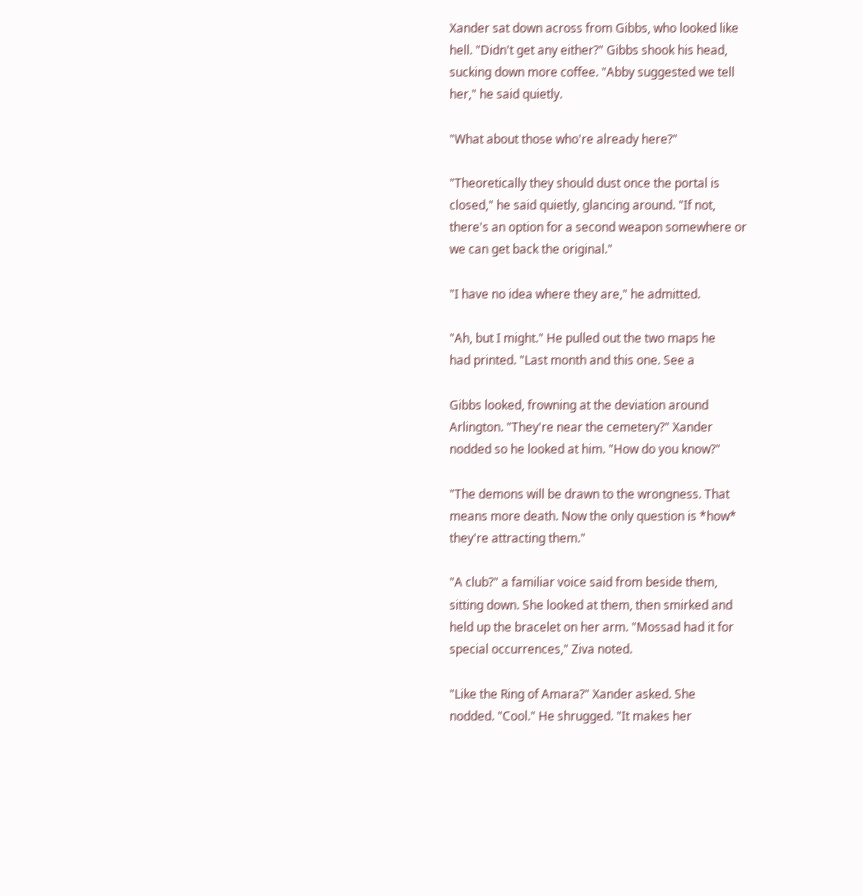Xander sat down across from Gibbs, who looked like
hell. "Didn't get any either?" Gibbs shook his head,
sucking down more coffee. "Abby suggested we tell
her," he said quietly.

"What about those who're already here?"

"Theoretically they should dust once the portal is
closed," he said quietly, glancing around. "If not,
there's an option for a second weapon somewhere or
we can get back the original."

"I have no idea where they are," he admitted.

"Ah, but I might." He pulled out the two maps he
had printed. "Last month and this one. See a

Gibbs looked, frowning at the deviation around
Arlington. "They're near the cemetery?" Xander
nodded so he looked at him. "How do you know?"

"The demons will be drawn to the wrongness. That
means more death. Now the only question is *how*
they're attracting them."

"A club?" a familiar voice said from beside them,
sitting down. She looked at them, then smirked and
held up the bracelet on her arm. "Mossad had it for
special occurrences," Ziva noted.

"Like the Ring of Amara?" Xander asked. She
nodded. "Cool." He shrugged. "It makes her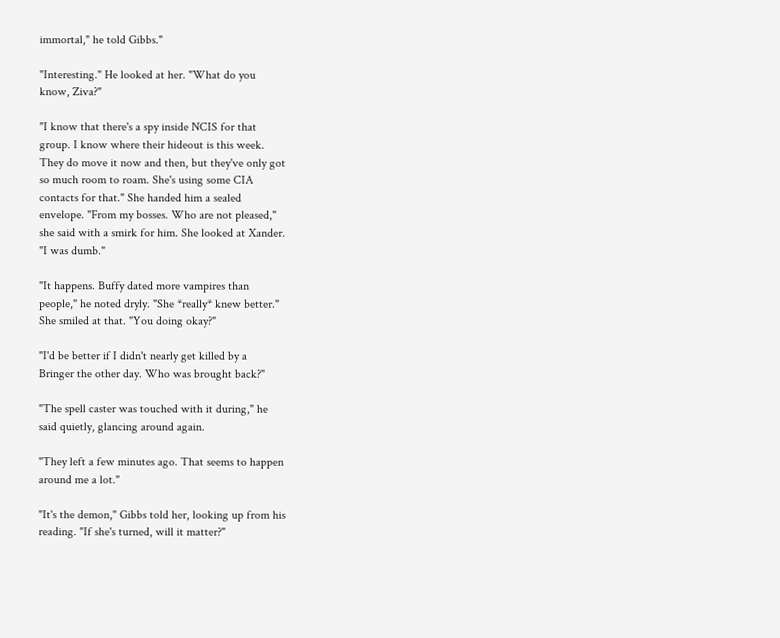immortal," he told Gibbs."

"Interesting." He looked at her. "What do you
know, Ziva?"

"I know that there's a spy inside NCIS for that
group. I know where their hideout is this week.
They do move it now and then, but they've only got
so much room to roam. She's using some CIA
contacts for that." She handed him a sealed
envelope. "From my bosses. Who are not pleased,"
she said with a smirk for him. She looked at Xander.
"I was dumb."

"It happens. Buffy dated more vampires than
people," he noted dryly. "She *really* knew better."
She smiled at that. "You doing okay?"

"I'd be better if I didn't nearly get killed by a
Bringer the other day. Who was brought back?"

"The spell caster was touched with it during," he
said quietly, glancing around again.

"They left a few minutes ago. That seems to happen
around me a lot."

"It's the demon," Gibbs told her, looking up from his
reading. "If she's turned, will it matter?"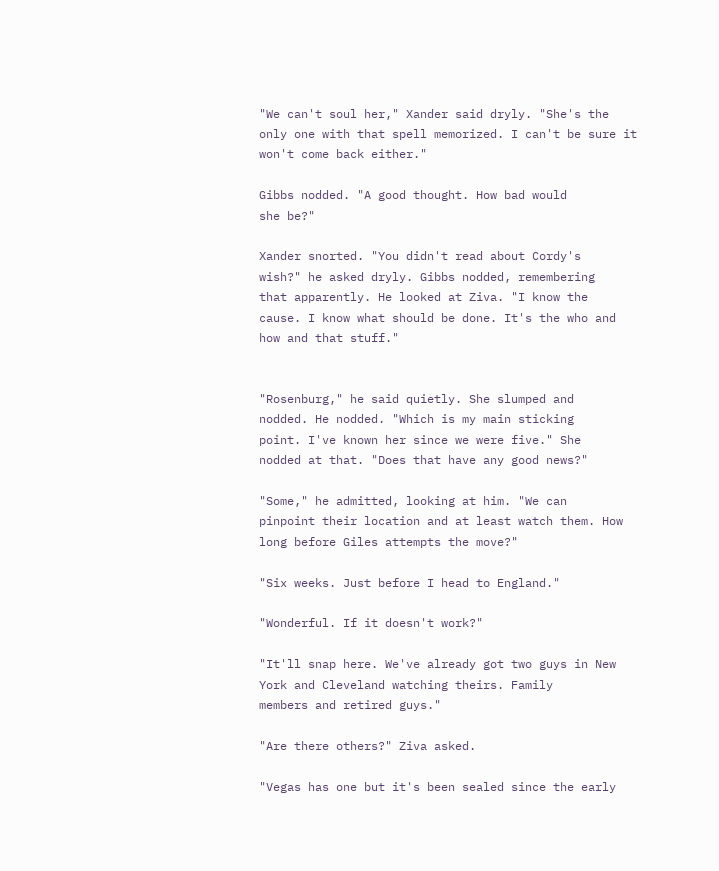"We can't soul her," Xander said dryly. "She's the
only one with that spell memorized. I can't be sure it
won't come back either."

Gibbs nodded. "A good thought. How bad would
she be?"

Xander snorted. "You didn't read about Cordy's
wish?" he asked dryly. Gibbs nodded, remembering
that apparently. He looked at Ziva. "I know the
cause. I know what should be done. It's the who and
how and that stuff."


"Rosenburg," he said quietly. She slumped and
nodded. He nodded. "Which is my main sticking
point. I've known her since we were five." She
nodded at that. "Does that have any good news?"

"Some," he admitted, looking at him. "We can
pinpoint their location and at least watch them. How
long before Giles attempts the move?"

"Six weeks. Just before I head to England."

"Wonderful. If it doesn't work?"

"It'll snap here. We've already got two guys in New
York and Cleveland watching theirs. Family
members and retired guys."

"Are there others?" Ziva asked.

"Vegas has one but it's been sealed since the early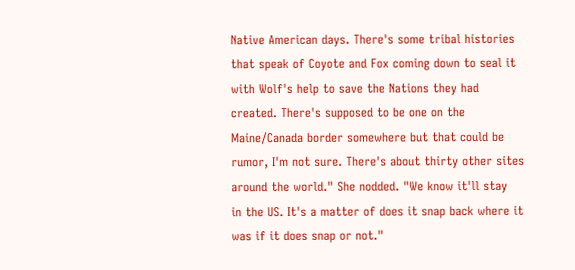Native American days. There's some tribal histories
that speak of Coyote and Fox coming down to seal it
with Wolf's help to save the Nations they had
created. There's supposed to be one on the
Maine/Canada border somewhere but that could be
rumor, I'm not sure. There's about thirty other sites
around the world." She nodded. "We know it'll stay
in the US. It's a matter of does it snap back where it
was if it does snap or not."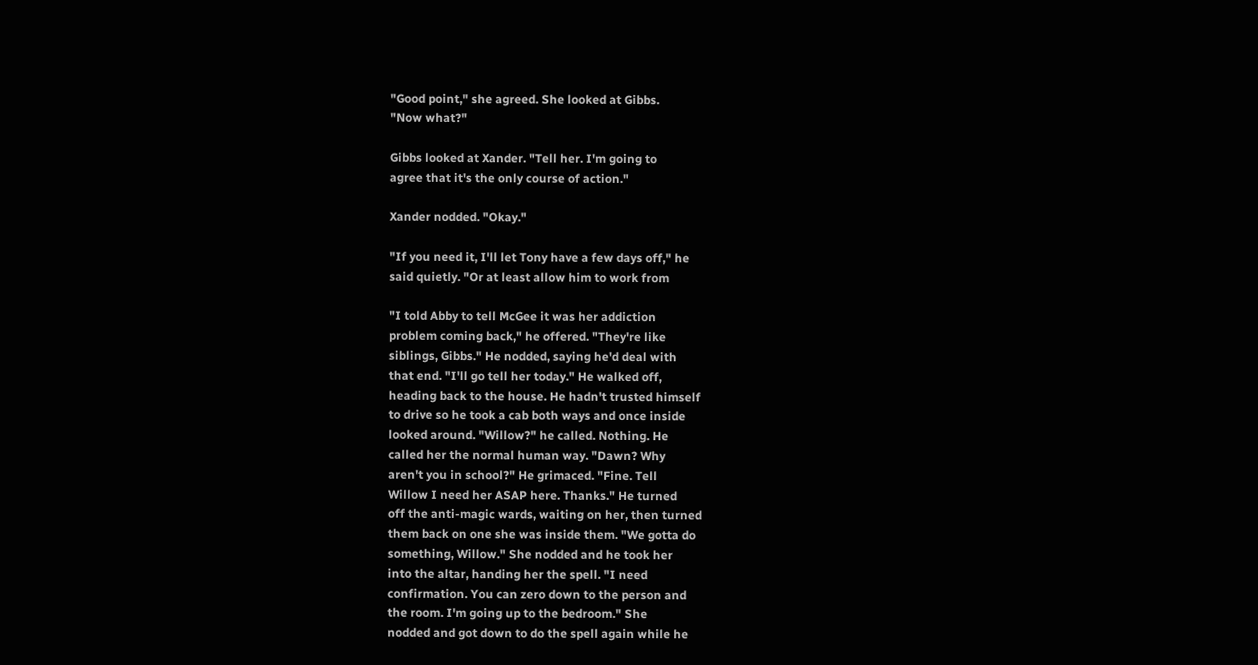"Good point," she agreed. She looked at Gibbs.
"Now what?"

Gibbs looked at Xander. "Tell her. I'm going to
agree that it's the only course of action."

Xander nodded. "Okay."

"If you need it, I'll let Tony have a few days off," he
said quietly. "Or at least allow him to work from

"I told Abby to tell McGee it was her addiction
problem coming back," he offered. "They're like
siblings, Gibbs." He nodded, saying he'd deal with
that end. "I'll go tell her today." He walked off,
heading back to the house. He hadn't trusted himself
to drive so he took a cab both ways and once inside
looked around. "Willow?" he called. Nothing. He
called her the normal human way. "Dawn? Why
aren't you in school?" He grimaced. "Fine. Tell
Willow I need her ASAP here. Thanks." He turned
off the anti-magic wards, waiting on her, then turned
them back on one she was inside them. "We gotta do
something, Willow." She nodded and he took her
into the altar, handing her the spell. "I need
confirmation. You can zero down to the person and
the room. I'm going up to the bedroom." She
nodded and got down to do the spell again while he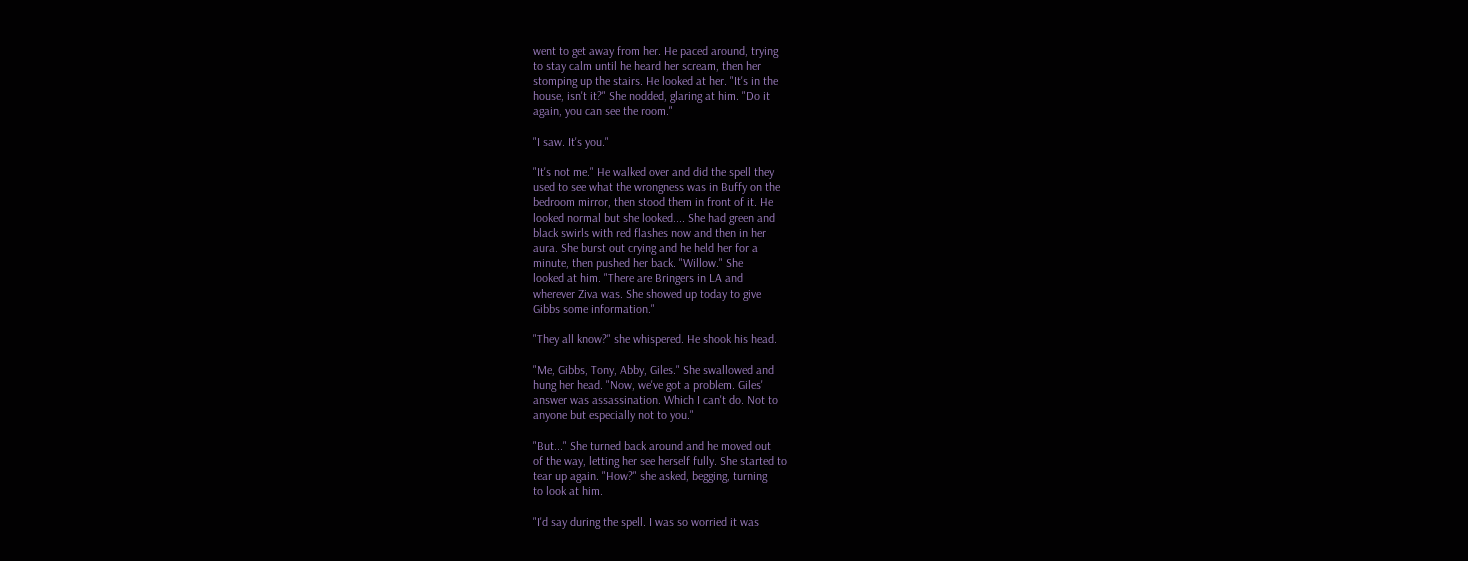went to get away from her. He paced around, trying
to stay calm until he heard her scream, then her
stomping up the stairs. He looked at her. "It's in the
house, isn't it?" She nodded, glaring at him. "Do it
again, you can see the room."

"I saw. It's you."

"It's not me." He walked over and did the spell they
used to see what the wrongness was in Buffy on the
bedroom mirror, then stood them in front of it. He
looked normal but she looked.... She had green and
black swirls with red flashes now and then in her
aura. She burst out crying and he held her for a
minute, then pushed her back. "Willow." She
looked at him. "There are Bringers in LA and
wherever Ziva was. She showed up today to give
Gibbs some information."

"They all know?" she whispered. He shook his head.

"Me, Gibbs, Tony, Abby, Giles." She swallowed and
hung her head. "Now, we've got a problem. Giles'
answer was assassination. Which I can't do. Not to
anyone but especially not to you."

"But..." She turned back around and he moved out
of the way, letting her see herself fully. She started to
tear up again. "How?" she asked, begging, turning
to look at him.

"I'd say during the spell. I was so worried it was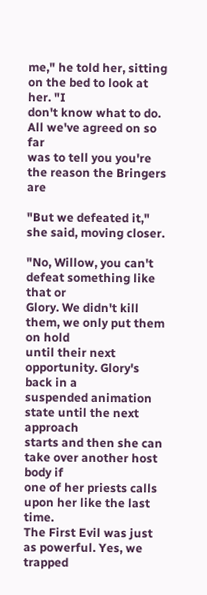me," he told her, sitting on the bed to look at her. "I
don't know what to do. All we've agreed on so far
was to tell you you're the reason the Bringers are

"But we defeated it," she said, moving closer.

"No, Willow, you can't defeat something like that or
Glory. We didn't kill them, we only put them on hold
until their next opportunity. Glory's back in a
suspended animation state until the next approach
starts and then she can take over another host body if
one of her priests calls upon her like the last time.
The First Evil was just as powerful. Yes, we trapped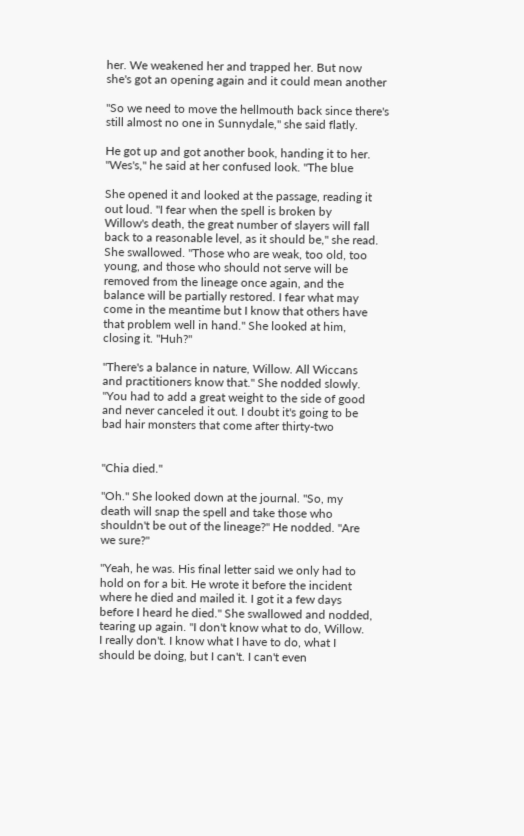her. We weakened her and trapped her. But now
she's got an opening again and it could mean another

"So we need to move the hellmouth back since there's
still almost no one in Sunnydale," she said flatly.

He got up and got another book, handing it to her.
"Wes's," he said at her confused look. "The blue

She opened it and looked at the passage, reading it
out loud. "I fear when the spell is broken by
Willow's death, the great number of slayers will fall
back to a reasonable level, as it should be," she read.
She swallowed. "Those who are weak, too old, too
young, and those who should not serve will be
removed from the lineage once again, and the
balance will be partially restored. I fear what may
come in the meantime but I know that others have
that problem well in hand." She looked at him,
closing it. "Huh?"

"There's a balance in nature, Willow. All Wiccans
and practitioners know that." She nodded slowly.
"You had to add a great weight to the side of good
and never canceled it out. I doubt it's going to be
bad hair monsters that come after thirty-two


"Chia died."

"Oh." She looked down at the journal. "So, my
death will snap the spell and take those who
shouldn't be out of the lineage?" He nodded. "Are
we sure?"

"Yeah, he was. His final letter said we only had to
hold on for a bit. He wrote it before the incident
where he died and mailed it. I got it a few days
before I heard he died." She swallowed and nodded,
tearing up again. "I don't know what to do, Willow.
I really don't. I know what I have to do, what I
should be doing, but I can't. I can't even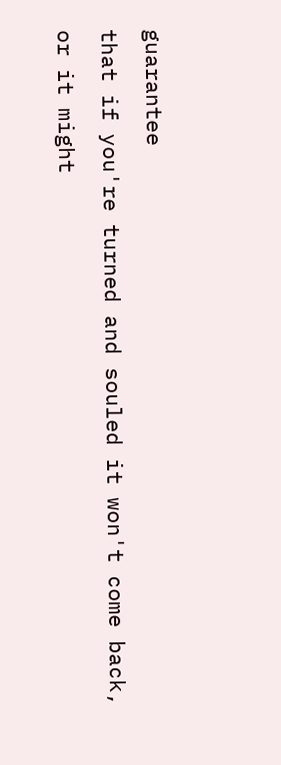guarantee
that if you're turned and souled it won't come back,
or it might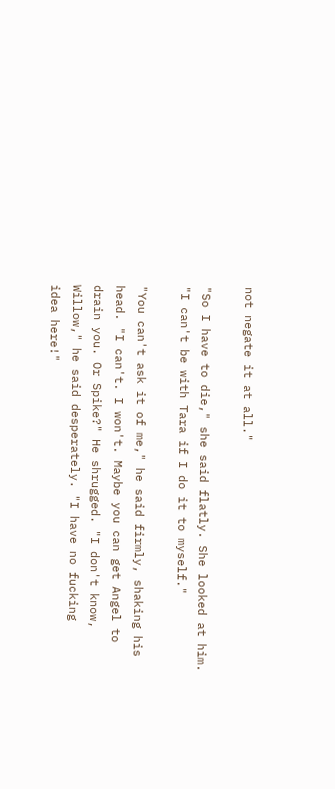not negate it at all."

"So I have to die," she said flatly. She looked at him.
"I can't be with Tara if I do it to myself."

"You can't ask it of me," he said firmly, shaking his
head. "I can't. I won't. Maybe you can get Angel to
drain you. Or Spike?" He shrugged. "I don't know,
Willow," he said desperately. "I have no fucking
idea here!"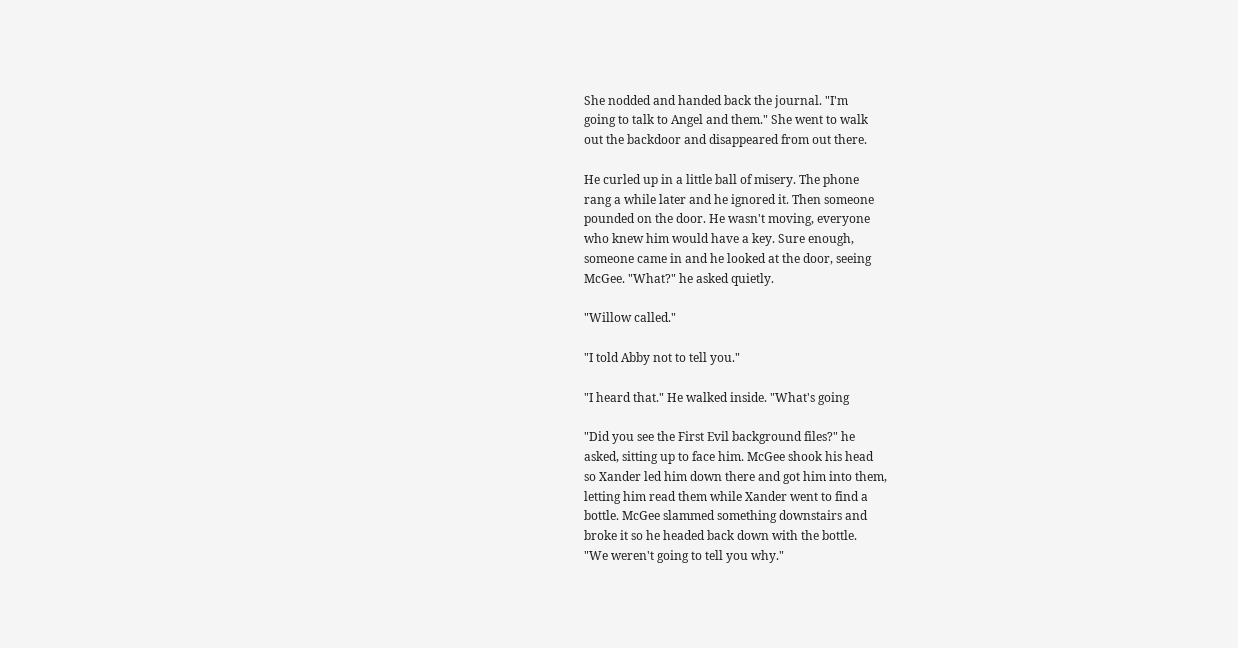She nodded and handed back the journal. "I'm
going to talk to Angel and them." She went to walk
out the backdoor and disappeared from out there.

He curled up in a little ball of misery. The phone
rang a while later and he ignored it. Then someone
pounded on the door. He wasn't moving, everyone
who knew him would have a key. Sure enough,
someone came in and he looked at the door, seeing
McGee. "What?" he asked quietly.

"Willow called."

"I told Abby not to tell you."

"I heard that." He walked inside. "What's going

"Did you see the First Evil background files?" he
asked, sitting up to face him. McGee shook his head
so Xander led him down there and got him into them,
letting him read them while Xander went to find a
bottle. McGee slammed something downstairs and
broke it so he headed back down with the bottle.
"We weren't going to tell you why."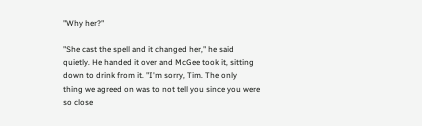"Why her?"

"She cast the spell and it changed her," he said
quietly. He handed it over and McGee took it, sitting
down to drink from it. "I'm sorry, Tim. The only
thing we agreed on was to not tell you since you were
so close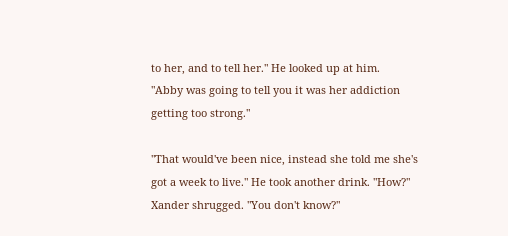to her, and to tell her." He looked up at him.
"Abby was going to tell you it was her addiction
getting too strong."

"That would've been nice, instead she told me she's
got a week to live." He took another drink. "How?"
Xander shrugged. "You don't know?"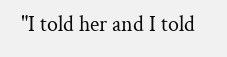"I told her and I told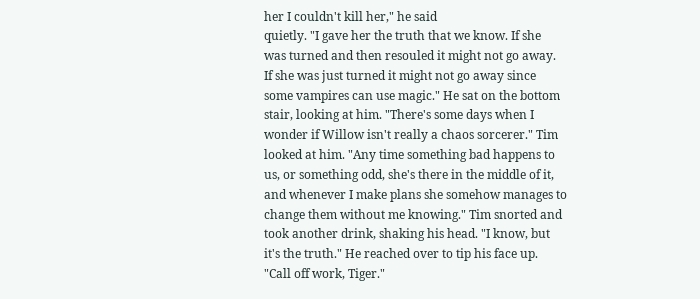her I couldn't kill her," he said
quietly. "I gave her the truth that we know. If she
was turned and then resouled it might not go away.
If she was just turned it might not go away since
some vampires can use magic." He sat on the bottom
stair, looking at him. "There's some days when I
wonder if Willow isn't really a chaos sorcerer." Tim
looked at him. "Any time something bad happens to
us, or something odd, she's there in the middle of it,
and whenever I make plans she somehow manages to
change them without me knowing." Tim snorted and
took another drink, shaking his head. "I know, but
it's the truth." He reached over to tip his face up.
"Call off work, Tiger."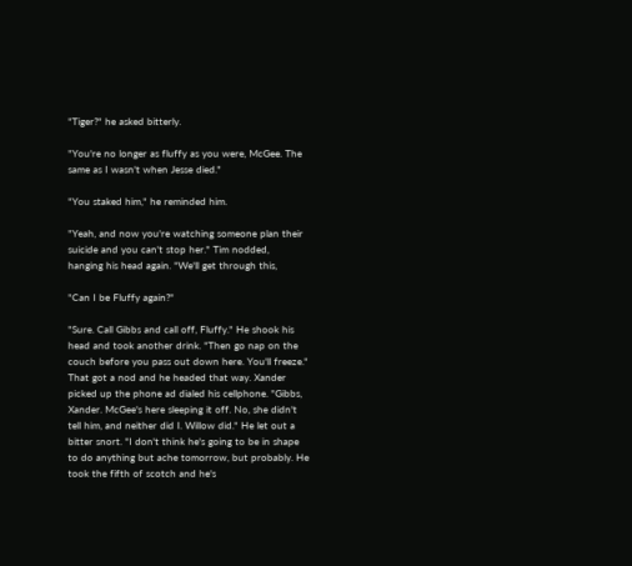"Tiger?" he asked bitterly.

"You're no longer as fluffy as you were, McGee. The
same as I wasn't when Jesse died."

"You staked him," he reminded him.

"Yeah, and now you're watching someone plan their
suicide and you can't stop her." Tim nodded,
hanging his head again. "We'll get through this,

"Can I be Fluffy again?"

"Sure. Call Gibbs and call off, Fluffy." He shook his
head and took another drink. "Then go nap on the
couch before you pass out down here. You'll freeze."
That got a nod and he headed that way. Xander
picked up the phone ad dialed his cellphone. "Gibbs,
Xander. McGee's here sleeping it off. No, she didn't
tell him, and neither did I. Willow did." He let out a
bitter snort. "I don't think he's going to be in shape
to do anything but ache tomorrow, but probably. He
took the fifth of scotch and he's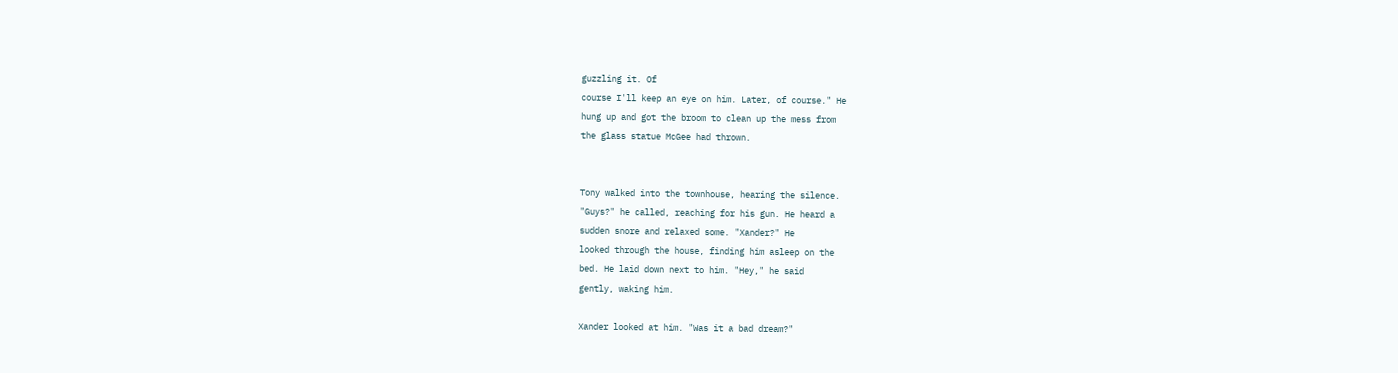guzzling it. Of
course I'll keep an eye on him. Later, of course." He
hung up and got the broom to clean up the mess from
the glass statue McGee had thrown.


Tony walked into the townhouse, hearing the silence.
"Guys?" he called, reaching for his gun. He heard a
sudden snore and relaxed some. "Xander?" He
looked through the house, finding him asleep on the
bed. He laid down next to him. "Hey," he said
gently, waking him.

Xander looked at him. "Was it a bad dream?"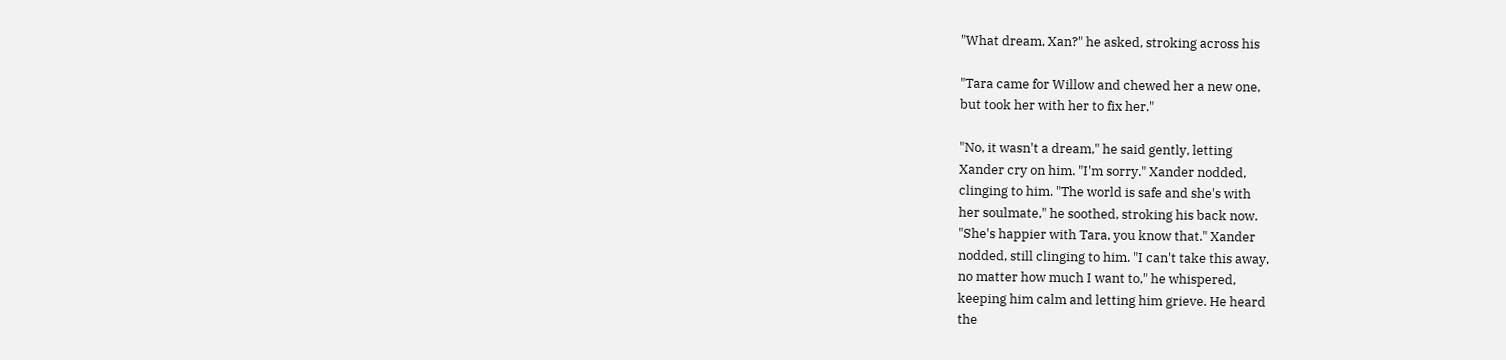"What dream, Xan?" he asked, stroking across his

"Tara came for Willow and chewed her a new one,
but took her with her to fix her."

"No, it wasn't a dream," he said gently, letting
Xander cry on him. "I'm sorry." Xander nodded,
clinging to him. "The world is safe and she's with
her soulmate," he soothed, stroking his back now.
"She's happier with Tara, you know that." Xander
nodded, still clinging to him. "I can't take this away,
no matter how much I want to," he whispered,
keeping him calm and letting him grieve. He heard
the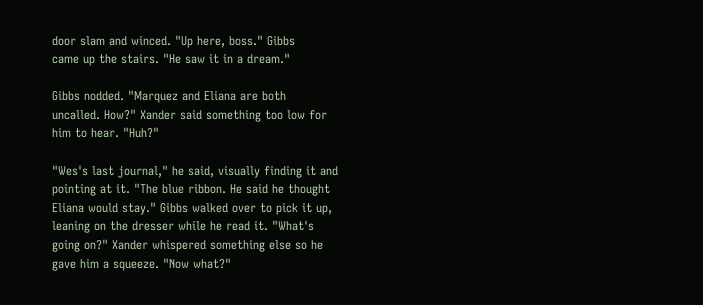door slam and winced. "Up here, boss." Gibbs
came up the stairs. "He saw it in a dream."

Gibbs nodded. "Marquez and Eliana are both
uncalled. How?" Xander said something too low for
him to hear. "Huh?"

"Wes's last journal," he said, visually finding it and
pointing at it. "The blue ribbon. He said he thought
Eliana would stay." Gibbs walked over to pick it up,
leaning on the dresser while he read it. "What's
going on?" Xander whispered something else so he
gave him a squeeze. "Now what?"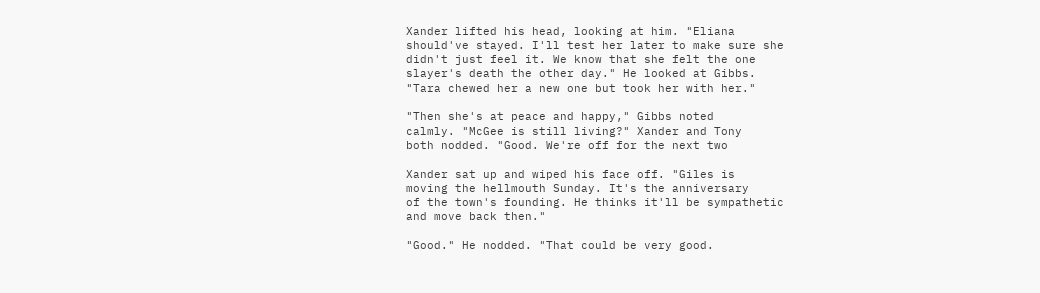Xander lifted his head, looking at him. "Eliana
should've stayed. I'll test her later to make sure she
didn't just feel it. We know that she felt the one
slayer's death the other day." He looked at Gibbs.
"Tara chewed her a new one but took her with her."

"Then she's at peace and happy," Gibbs noted
calmly. "McGee is still living?" Xander and Tony
both nodded. "Good. We're off for the next two

Xander sat up and wiped his face off. "Giles is
moving the hellmouth Sunday. It's the anniversary
of the town's founding. He thinks it'll be sympathetic
and move back then."

"Good." He nodded. "That could be very good.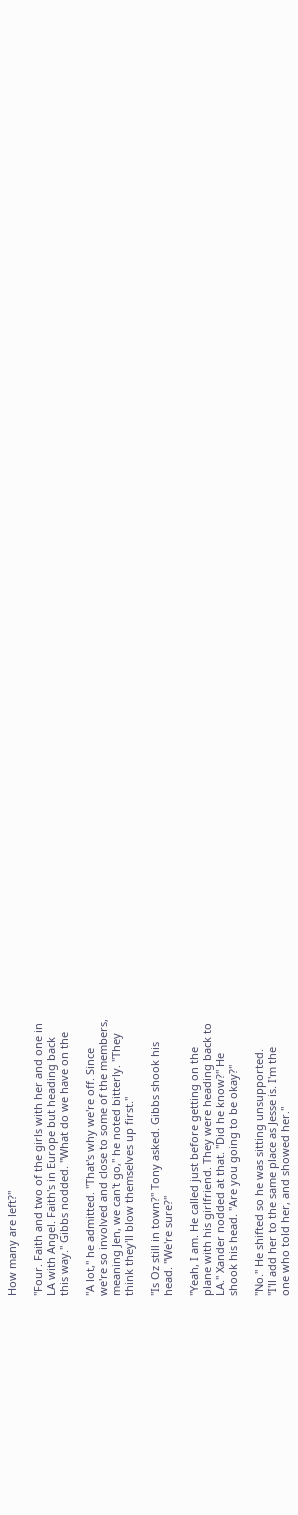How many are left?"

"Four. Faith and two of the girls with her and one in
LA with Angel. Faith's in Europe but heading back
this way." Gibbs nodded. "What do we have on the

"A lot," he admitted. "That's why we're off. Since
we're so involved and close to some of the members,
meaning Jen, we can't go," he noted bitterly. "They
think they'll blow themselves up first."

"Is Oz still in town?" Tony asked. Gibbs shook his
head. "We're sure?"

"Yeah, I am. He called just before getting on the
plane with his girlfriend. They were heading back to
LA." Xander nodded at that. "Did he know?" He
shook his head. "Are you going to be okay?"

"No." He shifted so he was sitting unsupported.
"I'll add her to the same place as Jesse is. I'm the
one who told her, and showed her."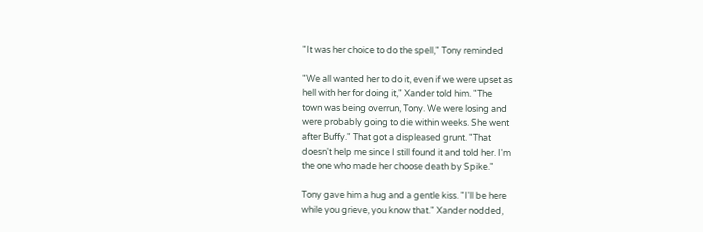"It was her choice to do the spell," Tony reminded

"We all wanted her to do it, even if we were upset as
hell with her for doing it," Xander told him. "The
town was being overrun, Tony. We were losing and
were probably going to die within weeks. She went
after Buffy." That got a displeased grunt. "That
doesn't help me since I still found it and told her. I'm
the one who made her choose death by Spike."

Tony gave him a hug and a gentle kiss. "I'll be here
while you grieve, you know that." Xander nodded,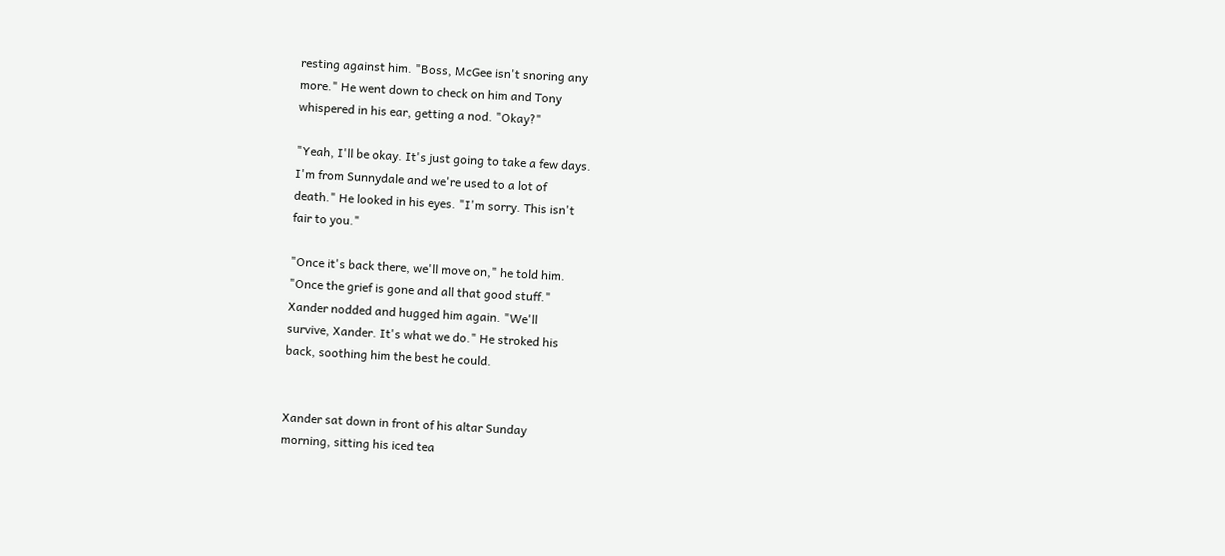resting against him. "Boss, McGee isn't snoring any
more." He went down to check on him and Tony
whispered in his ear, getting a nod. "Okay?"

"Yeah, I'll be okay. It's just going to take a few days.
I'm from Sunnydale and we're used to a lot of
death." He looked in his eyes. "I'm sorry. This isn't
fair to you."

"Once it's back there, we'll move on," he told him.
"Once the grief is gone and all that good stuff."
Xander nodded and hugged him again. "We'll
survive, Xander. It's what we do." He stroked his
back, soothing him the best he could.


Xander sat down in front of his altar Sunday
morning, sitting his iced tea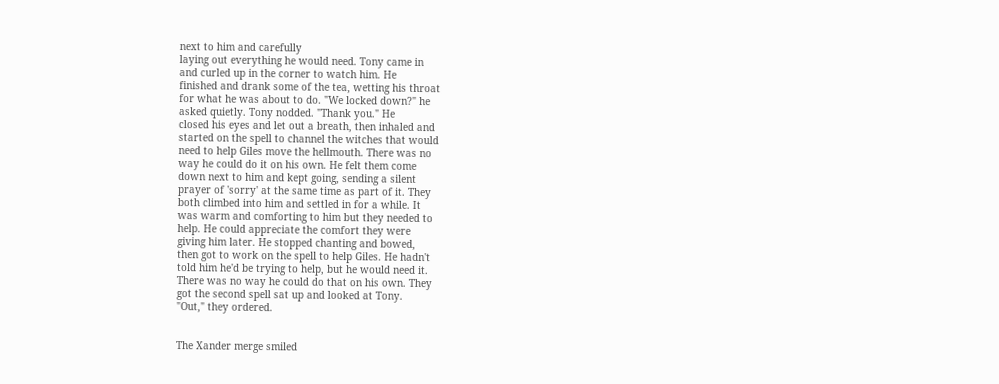next to him and carefully
laying out everything he would need. Tony came in
and curled up in the corner to watch him. He
finished and drank some of the tea, wetting his throat
for what he was about to do. "We locked down?" he
asked quietly. Tony nodded. "Thank you." He
closed his eyes and let out a breath, then inhaled and
started on the spell to channel the witches that would
need to help Giles move the hellmouth. There was no
way he could do it on his own. He felt them come
down next to him and kept going, sending a silent
prayer of 'sorry' at the same time as part of it. They
both climbed into him and settled in for a while. It
was warm and comforting to him but they needed to
help. He could appreciate the comfort they were
giving him later. He stopped chanting and bowed,
then got to work on the spell to help Giles. He hadn't
told him he'd be trying to help, but he would need it.
There was no way he could do that on his own. They
got the second spell sat up and looked at Tony.
"Out," they ordered.


The Xander merge smiled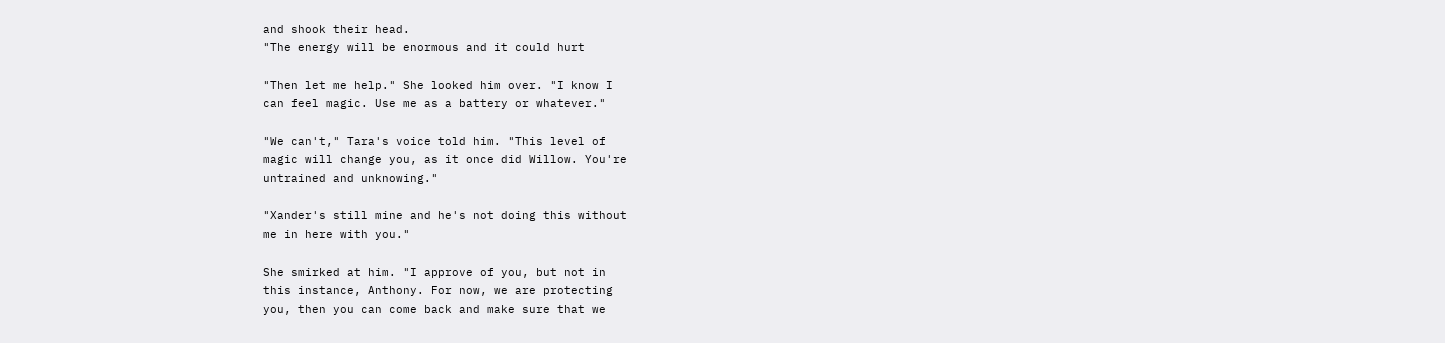and shook their head.
"The energy will be enormous and it could hurt

"Then let me help." She looked him over. "I know I
can feel magic. Use me as a battery or whatever."

"We can't," Tara's voice told him. "This level of
magic will change you, as it once did Willow. You're
untrained and unknowing."

"Xander's still mine and he's not doing this without
me in here with you."

She smirked at him. "I approve of you, but not in
this instance, Anthony. For now, we are protecting
you, then you can come back and make sure that we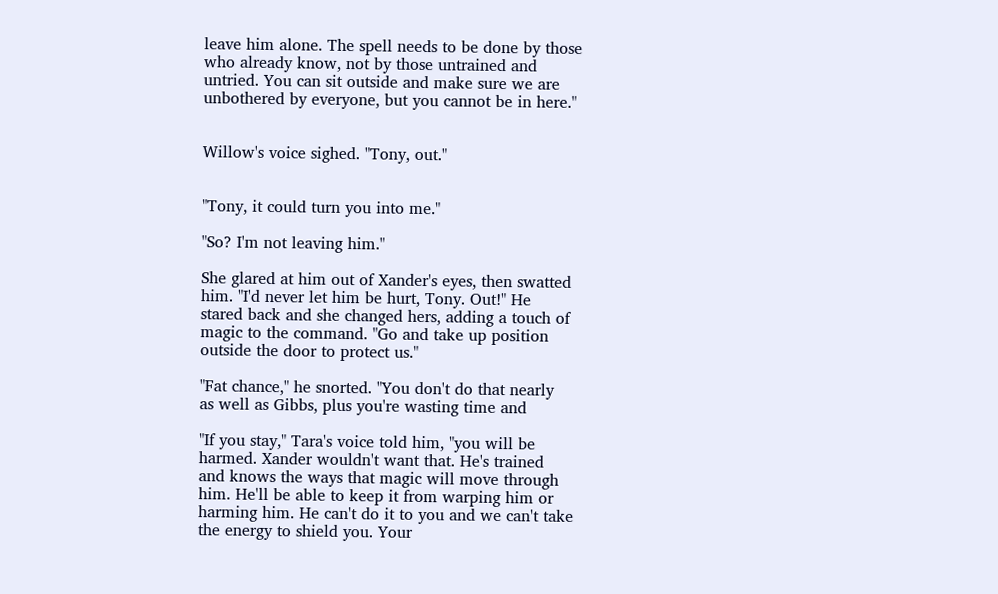leave him alone. The spell needs to be done by those
who already know, not by those untrained and
untried. You can sit outside and make sure we are
unbothered by everyone, but you cannot be in here."


Willow's voice sighed. "Tony, out."


"Tony, it could turn you into me."

"So? I'm not leaving him."

She glared at him out of Xander's eyes, then swatted
him. "I'd never let him be hurt, Tony. Out!" He
stared back and she changed hers, adding a touch of
magic to the command. "Go and take up position
outside the door to protect us."

"Fat chance," he snorted. "You don't do that nearly
as well as Gibbs, plus you're wasting time and

"If you stay," Tara's voice told him, "you will be
harmed. Xander wouldn't want that. He's trained
and knows the ways that magic will move through
him. He'll be able to keep it from warping him or
harming him. He can't do it to you and we can't take
the energy to shield you. Your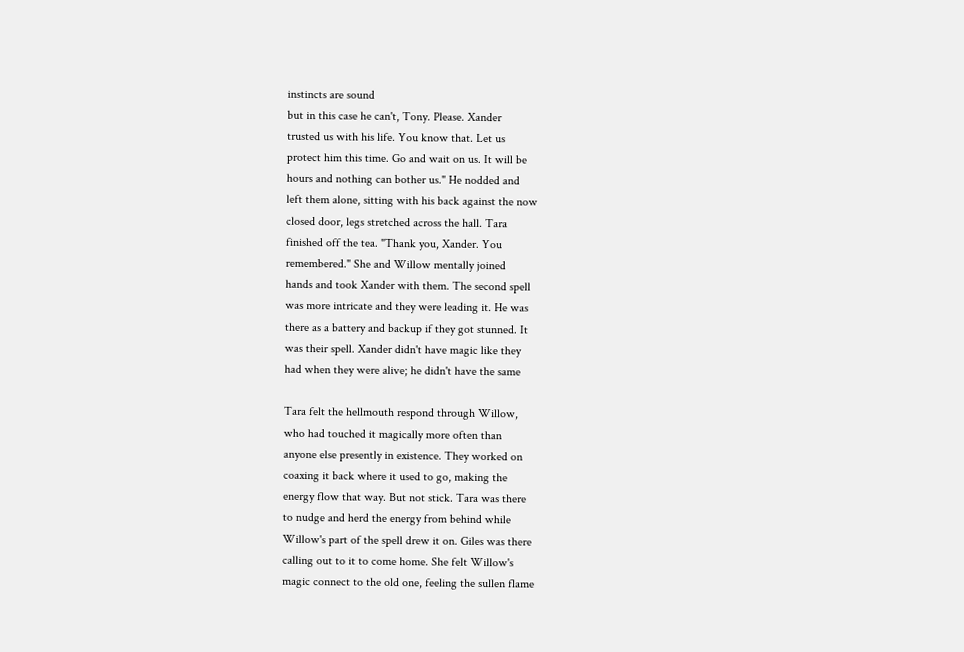instincts are sound
but in this case he can't, Tony. Please. Xander
trusted us with his life. You know that. Let us
protect him this time. Go and wait on us. It will be
hours and nothing can bother us." He nodded and
left them alone, sitting with his back against the now
closed door, legs stretched across the hall. Tara
finished off the tea. "Thank you, Xander. You
remembered." She and Willow mentally joined
hands and took Xander with them. The second spell
was more intricate and they were leading it. He was
there as a battery and backup if they got stunned. It
was their spell. Xander didn't have magic like they
had when they were alive; he didn't have the same

Tara felt the hellmouth respond through Willow,
who had touched it magically more often than
anyone else presently in existence. They worked on
coaxing it back where it used to go, making the
energy flow that way. But not stick. Tara was there
to nudge and herd the energy from behind while
Willow's part of the spell drew it on. Giles was there
calling out to it to come home. She felt Willow's
magic connect to the old one, feeling the sullen flame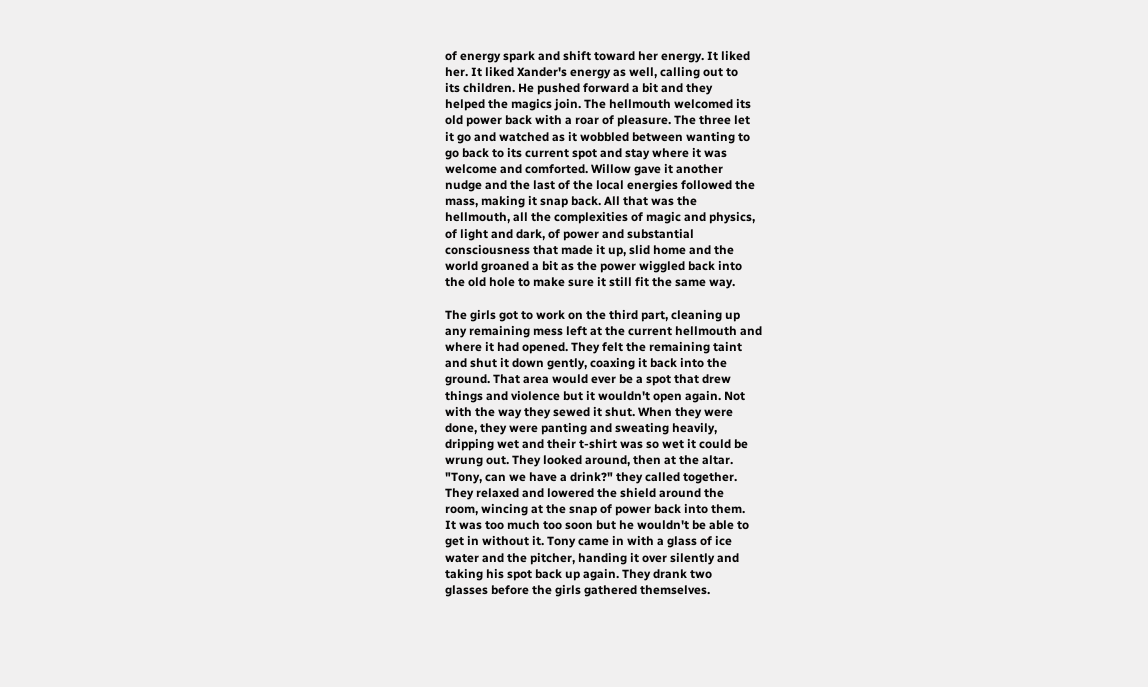of energy spark and shift toward her energy. It liked
her. It liked Xander's energy as well, calling out to
its children. He pushed forward a bit and they
helped the magics join. The hellmouth welcomed its
old power back with a roar of pleasure. The three let
it go and watched as it wobbled between wanting to
go back to its current spot and stay where it was
welcome and comforted. Willow gave it another
nudge and the last of the local energies followed the
mass, making it snap back. All that was the
hellmouth, all the complexities of magic and physics,
of light and dark, of power and substantial
consciousness that made it up, slid home and the
world groaned a bit as the power wiggled back into
the old hole to make sure it still fit the same way.

The girls got to work on the third part, cleaning up
any remaining mess left at the current hellmouth and
where it had opened. They felt the remaining taint
and shut it down gently, coaxing it back into the
ground. That area would ever be a spot that drew
things and violence but it wouldn't open again. Not
with the way they sewed it shut. When they were
done, they were panting and sweating heavily,
dripping wet and their t-shirt was so wet it could be
wrung out. They looked around, then at the altar.
"Tony, can we have a drink?" they called together.
They relaxed and lowered the shield around the
room, wincing at the snap of power back into them.
It was too much too soon but he wouldn't be able to
get in without it. Tony came in with a glass of ice
water and the pitcher, handing it over silently and
taking his spot back up again. They drank two
glasses before the girls gathered themselves.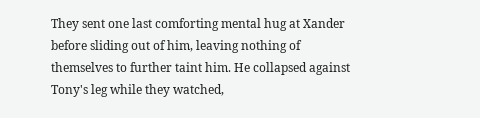They sent one last comforting mental hug at Xander
before sliding out of him, leaving nothing of
themselves to further taint him. He collapsed against
Tony's leg while they watched,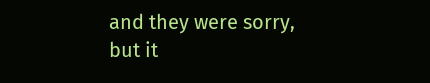and they were sorry,
but it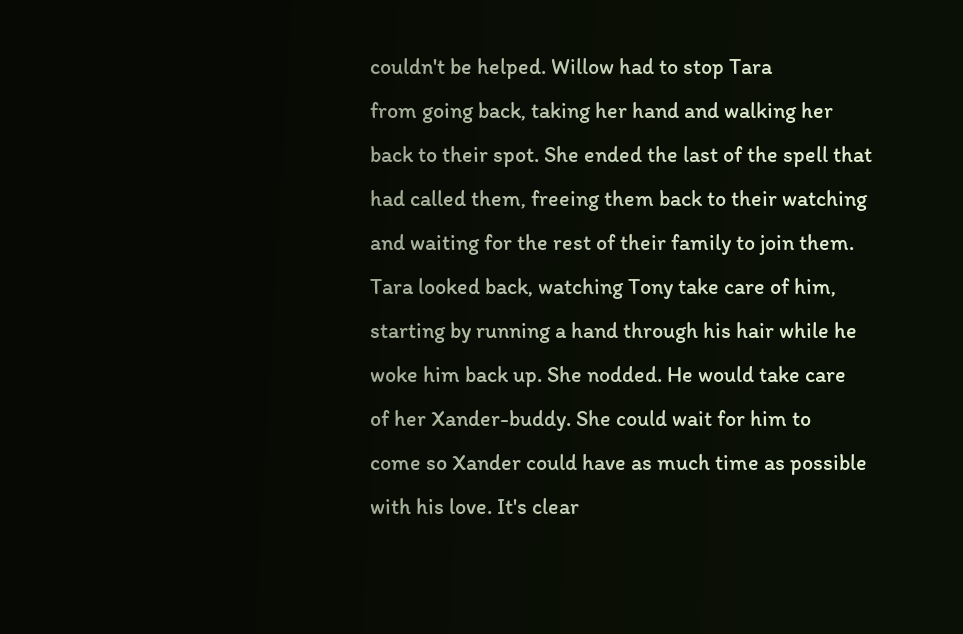couldn't be helped. Willow had to stop Tara
from going back, taking her hand and walking her
back to their spot. She ended the last of the spell that
had called them, freeing them back to their watching
and waiting for the rest of their family to join them.
Tara looked back, watching Tony take care of him,
starting by running a hand through his hair while he
woke him back up. She nodded. He would take care
of her Xander-buddy. She could wait for him to
come so Xander could have as much time as possible
with his love. It's clear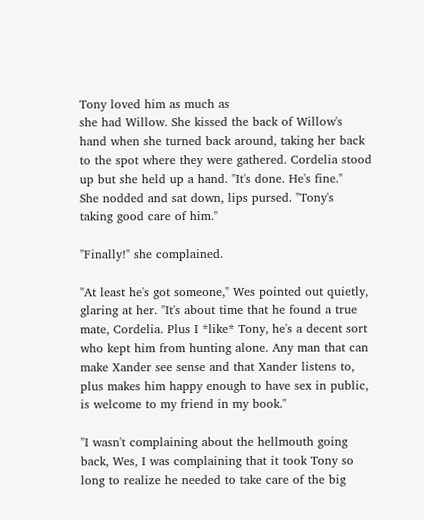Tony loved him as much as
she had Willow. She kissed the back of Willow's
hand when she turned back around, taking her back
to the spot where they were gathered. Cordelia stood
up but she held up a hand. "It's done. He's fine."
She nodded and sat down, lips pursed. "Tony's
taking good care of him."

"Finally!" she complained.

"At least he's got someone," Wes pointed out quietly,
glaring at her. "It's about time that he found a true
mate, Cordelia. Plus I *like* Tony, he's a decent sort
who kept him from hunting alone. Any man that can
make Xander see sense and that Xander listens to,
plus makes him happy enough to have sex in public,
is welcome to my friend in my book."

"I wasn't complaining about the hellmouth going
back, Wes, I was complaining that it took Tony so
long to realize he needed to take care of the big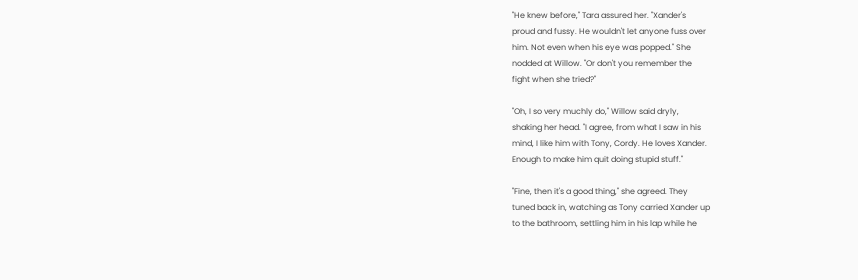"He knew before," Tara assured her. "Xander's
proud and fussy. He wouldn't let anyone fuss over
him. Not even when his eye was popped." She
nodded at Willow. "Or don't you remember the
fight when she tried?"

"Oh, I so very muchly do," Willow said dryly,
shaking her head. "I agree, from what I saw in his
mind, I like him with Tony, Cordy. He loves Xander.
Enough to make him quit doing stupid stuff."

"Fine, then it's a good thing," she agreed. They
tuned back in, watching as Tony carried Xander up
to the bathroom, settling him in his lap while he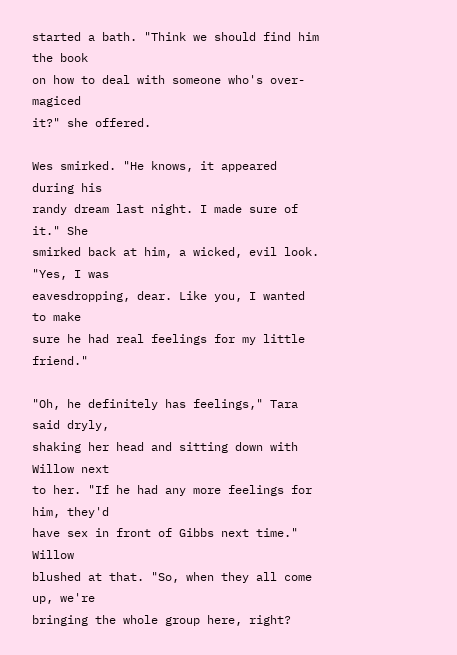started a bath. "Think we should find him the book
on how to deal with someone who's over-magiced
it?" she offered.

Wes smirked. "He knows, it appeared during his
randy dream last night. I made sure of it." She
smirked back at him, a wicked, evil look. "Yes, I was
eavesdropping, dear. Like you, I wanted to make
sure he had real feelings for my little friend."

"Oh, he definitely has feelings," Tara said dryly,
shaking her head and sitting down with Willow next
to her. "If he had any more feelings for him, they'd
have sex in front of Gibbs next time." Willow
blushed at that. "So, when they all come up, we're
bringing the whole group here, right?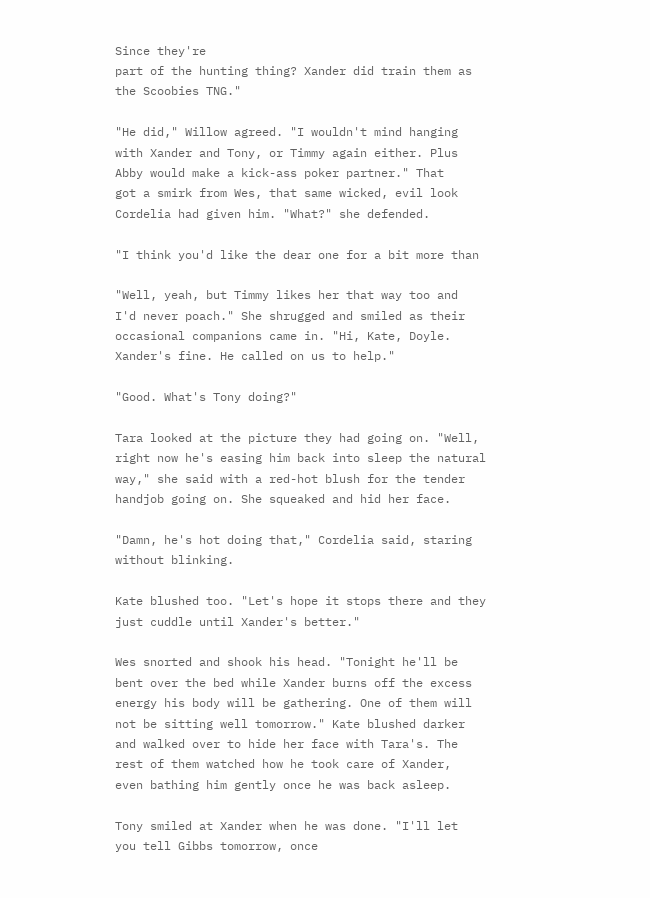Since they're
part of the hunting thing? Xander did train them as
the Scoobies TNG."

"He did," Willow agreed. "I wouldn't mind hanging
with Xander and Tony, or Timmy again either. Plus
Abby would make a kick-ass poker partner." That
got a smirk from Wes, that same wicked, evil look
Cordelia had given him. "What?" she defended.

"I think you'd like the dear one for a bit more than

"Well, yeah, but Timmy likes her that way too and
I'd never poach." She shrugged and smiled as their
occasional companions came in. "Hi, Kate, Doyle.
Xander's fine. He called on us to help."

"Good. What's Tony doing?"

Tara looked at the picture they had going on. "Well,
right now he's easing him back into sleep the natural
way," she said with a red-hot blush for the tender
handjob going on. She squeaked and hid her face.

"Damn, he's hot doing that," Cordelia said, staring
without blinking.

Kate blushed too. "Let's hope it stops there and they
just cuddle until Xander's better."

Wes snorted and shook his head. "Tonight he'll be
bent over the bed while Xander burns off the excess
energy his body will be gathering. One of them will
not be sitting well tomorrow." Kate blushed darker
and walked over to hide her face with Tara's. The
rest of them watched how he took care of Xander,
even bathing him gently once he was back asleep.

Tony smiled at Xander when he was done. "I'll let
you tell Gibbs tomorrow, once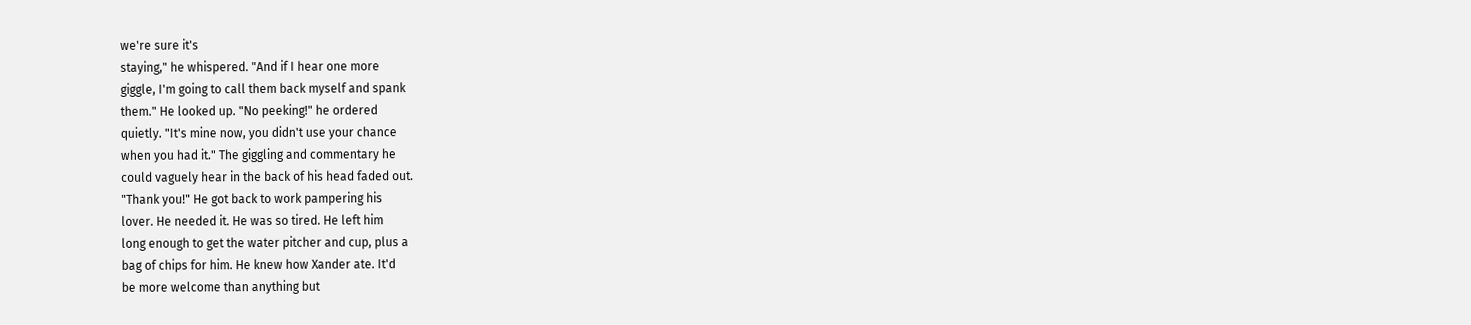we're sure it's
staying," he whispered. "And if I hear one more
giggle, I'm going to call them back myself and spank
them." He looked up. "No peeking!" he ordered
quietly. "It's mine now, you didn't use your chance
when you had it." The giggling and commentary he
could vaguely hear in the back of his head faded out.
"Thank you!" He got back to work pampering his
lover. He needed it. He was so tired. He left him
long enough to get the water pitcher and cup, plus a
bag of chips for him. He knew how Xander ate. It'd
be more welcome than anything but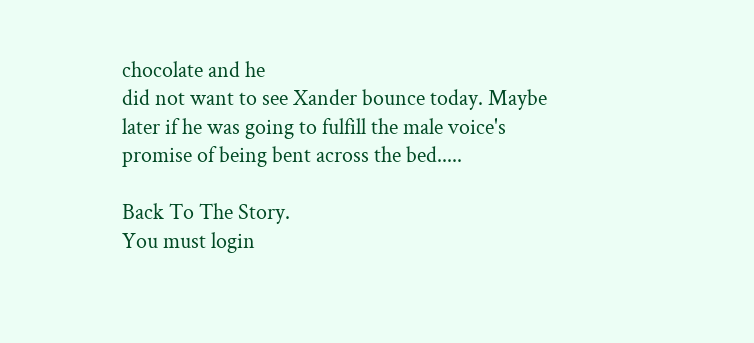chocolate and he
did not want to see Xander bounce today. Maybe
later if he was going to fulfill the male voice's
promise of being bent across the bed.....

Back To The Story.
You must login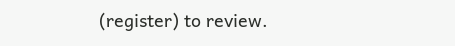(register) to review.